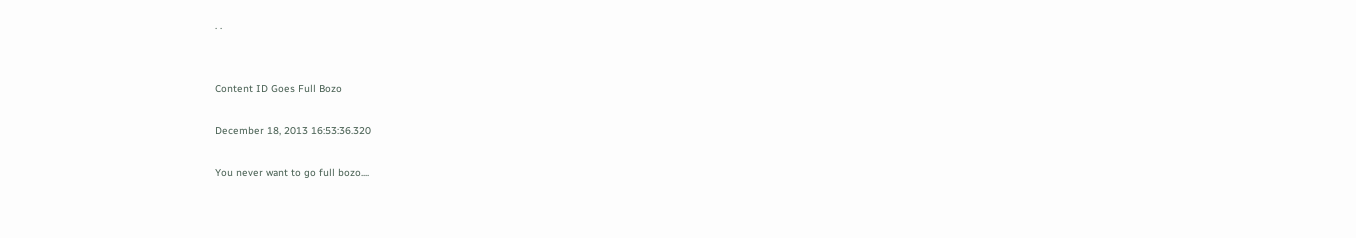. .


Content ID Goes Full Bozo

December 18, 2013 16:53:36.320

You never want to go full bozo....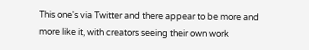This one's via Twitter and there appear to be more and more like it, with creators seeing their own work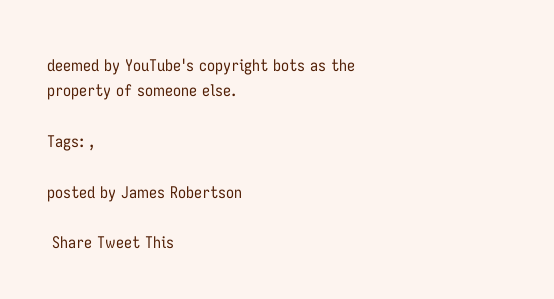deemed by YouTube's copyright bots as the property of someone else.

Tags: ,

posted by James Robertson

 Share Tweet This